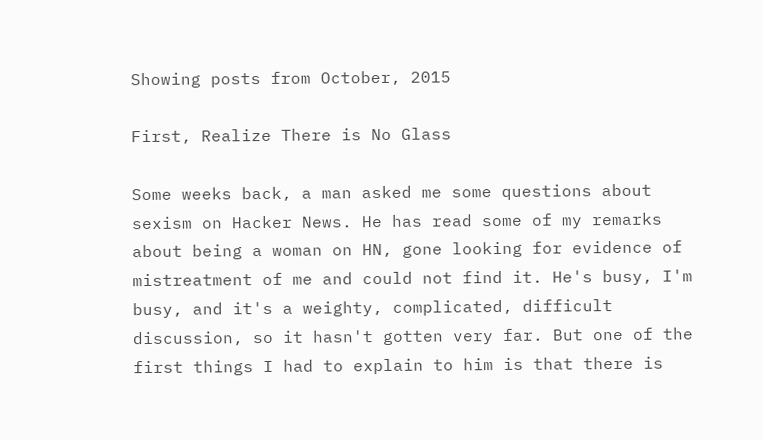Showing posts from October, 2015

First, Realize There is No Glass

Some weeks back, a man asked me some questions about sexism on Hacker News. He has read some of my remarks about being a woman on HN, gone looking for evidence of mistreatment of me and could not find it. He's busy, I'm busy, and it's a weighty, complicated, difficult discussion, so it hasn't gotten very far. But one of the first things I had to explain to him is that there is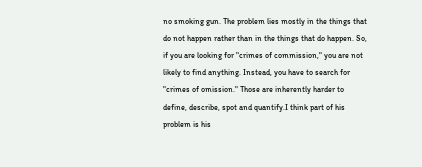no smoking gun. The problem lies mostly in the things that do not happen rather than in the things that do happen. So, if you are looking for "crimes of commission," you are not likely to find anything. Instead, you have to search for "crimes of omission." Those are inherently harder to define, describe, spot and quantify.I think part of his problem is his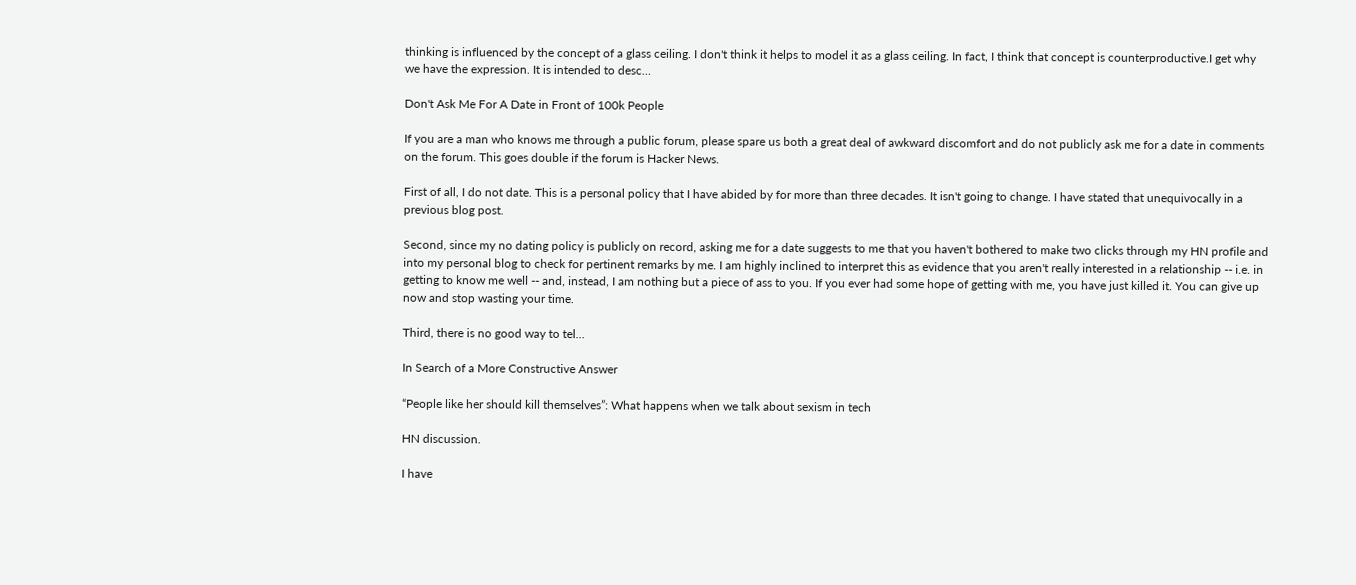thinking is influenced by the concept of a glass ceiling. I don't think it helps to model it as a glass ceiling. In fact, I think that concept is counterproductive.I get why we have the expression. It is intended to desc…

Don't Ask Me For A Date in Front of 100k People

If you are a man who knows me through a public forum, please spare us both a great deal of awkward discomfort and do not publicly ask me for a date in comments on the forum. This goes double if the forum is Hacker News.

First of all, I do not date. This is a personal policy that I have abided by for more than three decades. It isn't going to change. I have stated that unequivocally in a previous blog post.

Second, since my no dating policy is publicly on record, asking me for a date suggests to me that you haven't bothered to make two clicks through my HN profile and into my personal blog to check for pertinent remarks by me. I am highly inclined to interpret this as evidence that you aren't really interested in a relationship -- i.e. in getting to know me well -- and, instead, I am nothing but a piece of ass to you. If you ever had some hope of getting with me, you have just killed it. You can give up now and stop wasting your time.

Third, there is no good way to tel…

In Search of a More Constructive Answer

“People like her should kill themselves”: What happens when we talk about sexism in tech

HN discussion.

I have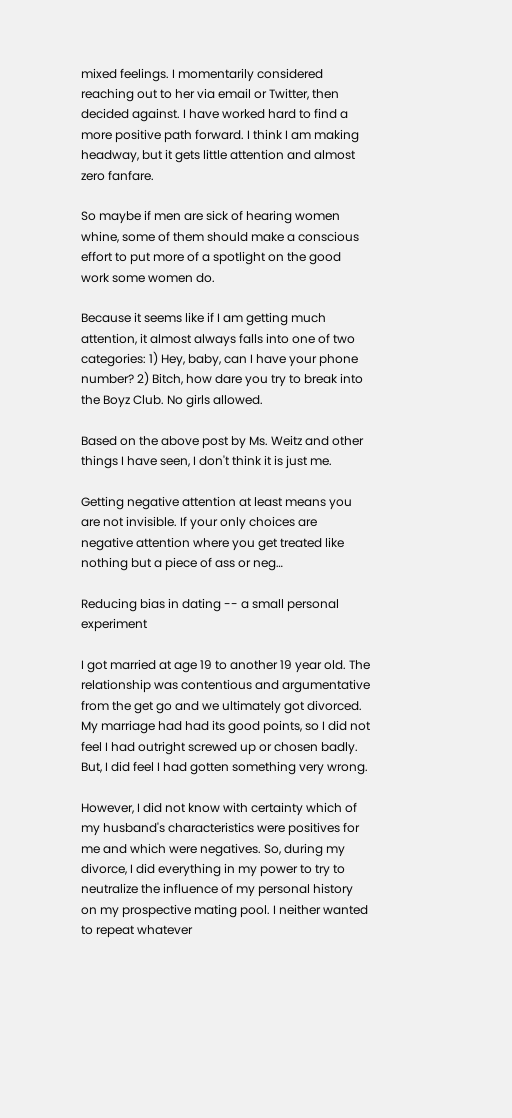mixed feelings. I momentarily considered reaching out to her via email or Twitter, then decided against. I have worked hard to find a more positive path forward. I think I am making headway, but it gets little attention and almost zero fanfare.

So maybe if men are sick of hearing women whine, some of them should make a conscious effort to put more of a spotlight on the good work some women do.

Because it seems like if I am getting much attention, it almost always falls into one of two categories: 1) Hey, baby, can I have your phone number? 2) Bitch, how dare you try to break into the Boyz Club. No girls allowed.

Based on the above post by Ms. Weitz and other things I have seen, I don't think it is just me.

Getting negative attention at least means you are not invisible. If your only choices are negative attention where you get treated like nothing but a piece of ass or neg…

Reducing bias in dating -- a small personal experiment

I got married at age 19 to another 19 year old. The relationship was contentious and argumentative from the get go and we ultimately got divorced. My marriage had had its good points, so I did not feel I had outright screwed up or chosen badly. But, I did feel I had gotten something very wrong.

However, I did not know with certainty which of my husband's characteristics were positives for me and which were negatives. So, during my divorce, I did everything in my power to try to neutralize the influence of my personal history on my prospective mating pool. I neither wanted to repeat whatever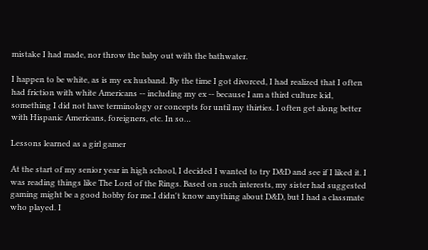mistake I had made, nor throw the baby out with the bathwater.

I happen to be white, as is my ex husband. By the time I got divorced, I had realized that I often had friction with white Americans -- including my ex -- because I am a third culture kid, something I did not have terminology or concepts for until my thirties. I often get along better with Hispanic Americans, foreigners, etc. In so…

Lessons learned as a girl gamer

At the start of my senior year in high school, I decided I wanted to try D&D and see if I liked it. I was reading things like The Lord of the Rings. Based on such interests, my sister had suggested gaming might be a good hobby for me.I didn't know anything about D&D, but I had a classmate who played. I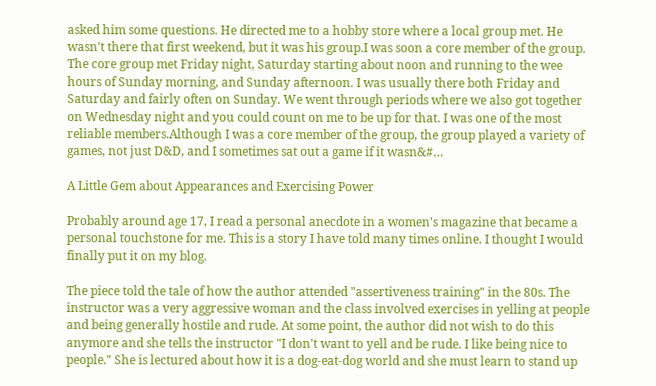asked him some questions. He directed me to a hobby store where a local group met. He wasn't there that first weekend, but it was his group.I was soon a core member of the group. The core group met Friday night, Saturday starting about noon and running to the wee hours of Sunday morning, and Sunday afternoon. I was usually there both Friday and Saturday and fairly often on Sunday. We went through periods where we also got together on Wednesday night and you could count on me to be up for that. I was one of the most reliable members.Although I was a core member of the group, the group played a variety of games, not just D&D, and I sometimes sat out a game if it wasn&#…

A Little Gem about Appearances and Exercising Power

Probably around age 17, I read a personal anecdote in a women's magazine that became a personal touchstone for me. This is a story I have told many times online. I thought I would finally put it on my blog.

The piece told the tale of how the author attended "assertiveness training" in the 80s. The instructor was a very aggressive woman and the class involved exercises in yelling at people and being generally hostile and rude. At some point, the author did not wish to do this anymore and she tells the instructor "I don't want to yell and be rude. I like being nice to people." She is lectured about how it is a dog-eat-dog world and she must learn to stand up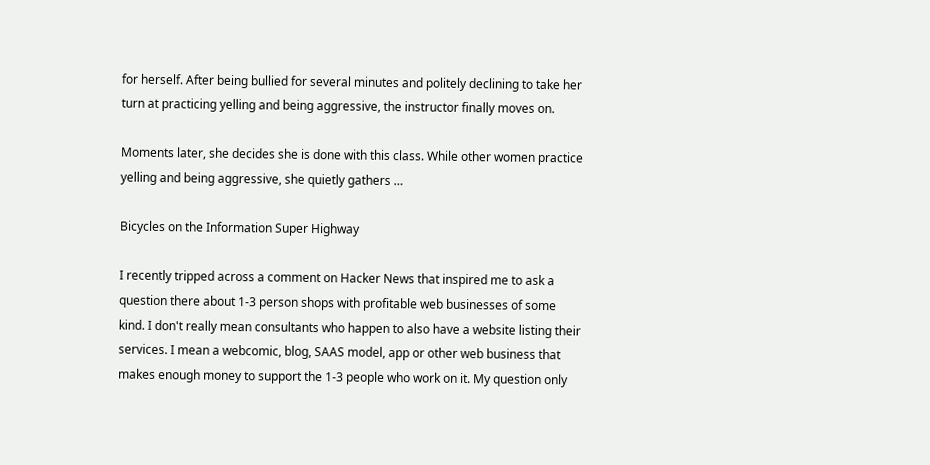for herself. After being bullied for several minutes and politely declining to take her turn at practicing yelling and being aggressive, the instructor finally moves on.

Moments later, she decides she is done with this class. While other women practice yelling and being aggressive, she quietly gathers …

Bicycles on the Information Super Highway

I recently tripped across a comment on Hacker News that inspired me to ask a question there about 1-3 person shops with profitable web businesses of some kind. I don't really mean consultants who happen to also have a website listing their services. I mean a webcomic, blog, SAAS model, app or other web business that makes enough money to support the 1-3 people who work on it. My question only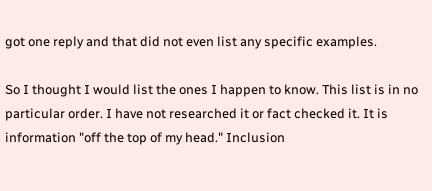got one reply and that did not even list any specific examples.

So I thought I would list the ones I happen to know. This list is in no particular order. I have not researched it or fact checked it. It is information "off the top of my head." Inclusion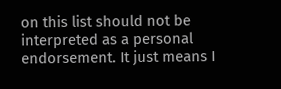on this list should not be interpreted as a personal endorsement. It just means I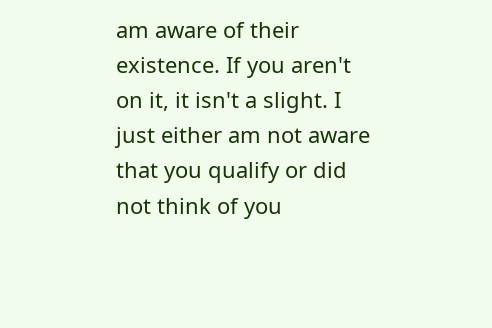am aware of their existence. If you aren't on it, it isn't a slight. I just either am not aware that you qualify or did not think of you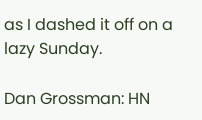as I dashed it off on a lazy Sunday.

Dan Grossman: HN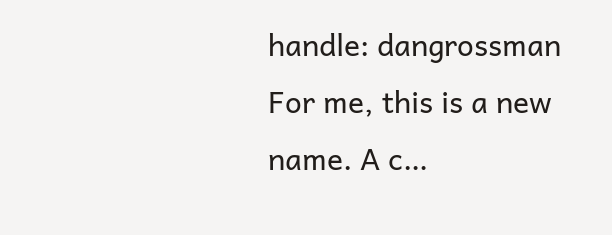handle: dangrossman For me, this is a new name. A c…